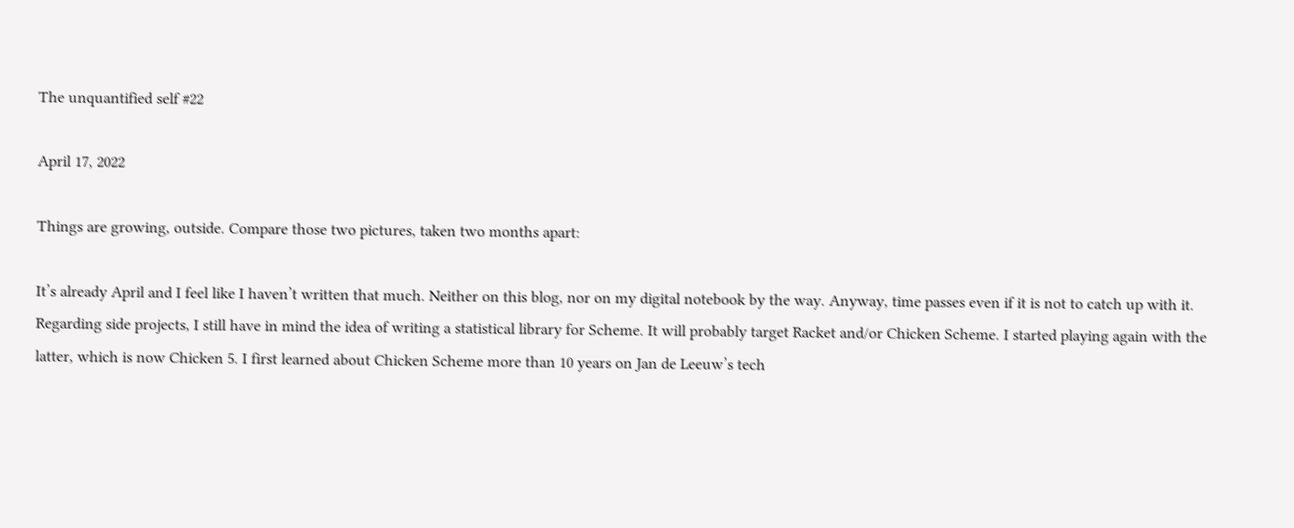The unquantified self #22

April 17, 2022

Things are growing, outside. Compare those two pictures, taken two months apart:

It’s already April and I feel like I haven’t written that much. Neither on this blog, nor on my digital notebook by the way. Anyway, time passes even if it is not to catch up with it. Regarding side projects, I still have in mind the idea of writing a statistical library for Scheme. It will probably target Racket and/or Chicken Scheme. I started playing again with the latter, which is now Chicken 5. I first learned about Chicken Scheme more than 10 years on Jan de Leeuw’s tech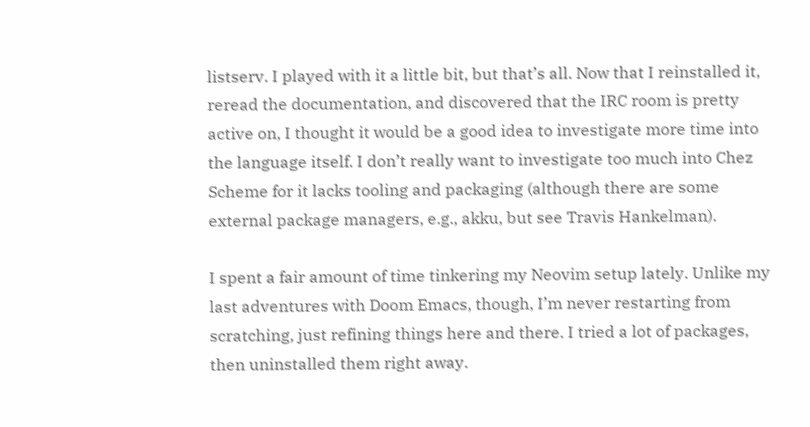listserv. I played with it a little bit, but that’s all. Now that I reinstalled it, reread the documentation, and discovered that the IRC room is pretty active on, I thought it would be a good idea to investigate more time into the language itself. I don’t really want to investigate too much into Chez Scheme for it lacks tooling and packaging (although there are some external package managers, e.g., akku, but see Travis Hankelman).

I spent a fair amount of time tinkering my Neovim setup lately. Unlike my last adventures with Doom Emacs, though, I’m never restarting from scratching, just refining things here and there. I tried a lot of packages, then uninstalled them right away.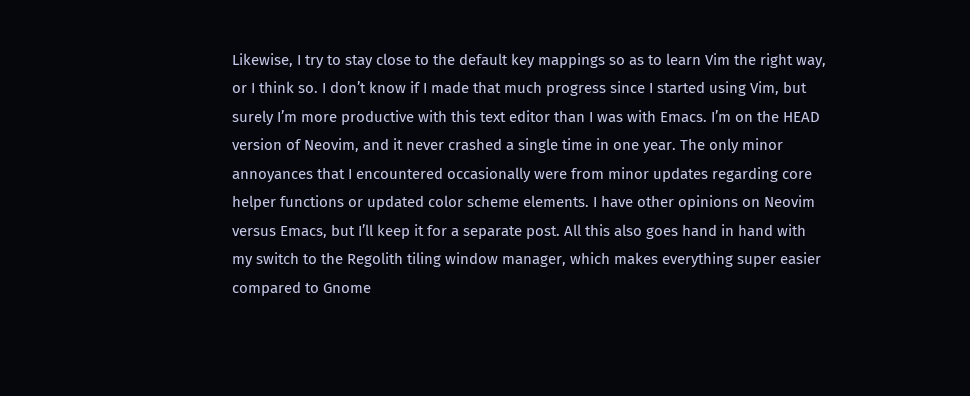Likewise, I try to stay close to the default key mappings so as to learn Vim the right way, or I think so. I don’t know if I made that much progress since I started using Vim, but surely I’m more productive with this text editor than I was with Emacs. I’m on the HEAD version of Neovim, and it never crashed a single time in one year. The only minor annoyances that I encountered occasionally were from minor updates regarding core helper functions or updated color scheme elements. I have other opinions on Neovim versus Emacs, but I’ll keep it for a separate post. All this also goes hand in hand with my switch to the Regolith tiling window manager, which makes everything super easier compared to Gnome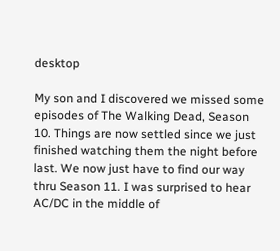desktop

My son and I discovered we missed some episodes of The Walking Dead, Season 10. Things are now settled since we just finished watching them the night before last. We now just have to find our way thru Season 11. I was surprised to hear AC/DC in the middle of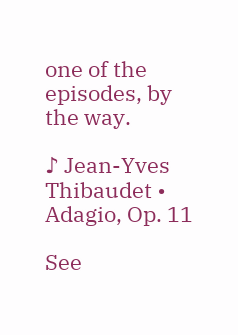one of the episodes, by the way.

♪ Jean-Yves Thibaudet • Adagio, Op. 11

See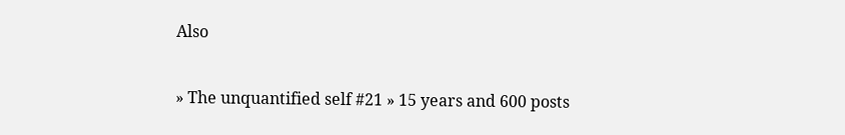Also

» The unquantified self #21 » 15 years and 600 posts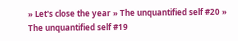» Let's close the year » The unquantified self #20 » The unquantified self #19